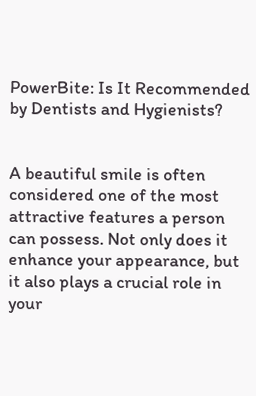PowerBite: Is It Recommended by Dentists and Hygienists?


A beautiful smile is often considered one of the most attractive features a person can possess. Not only does it enhance your appearance, but it also plays a crucial role in your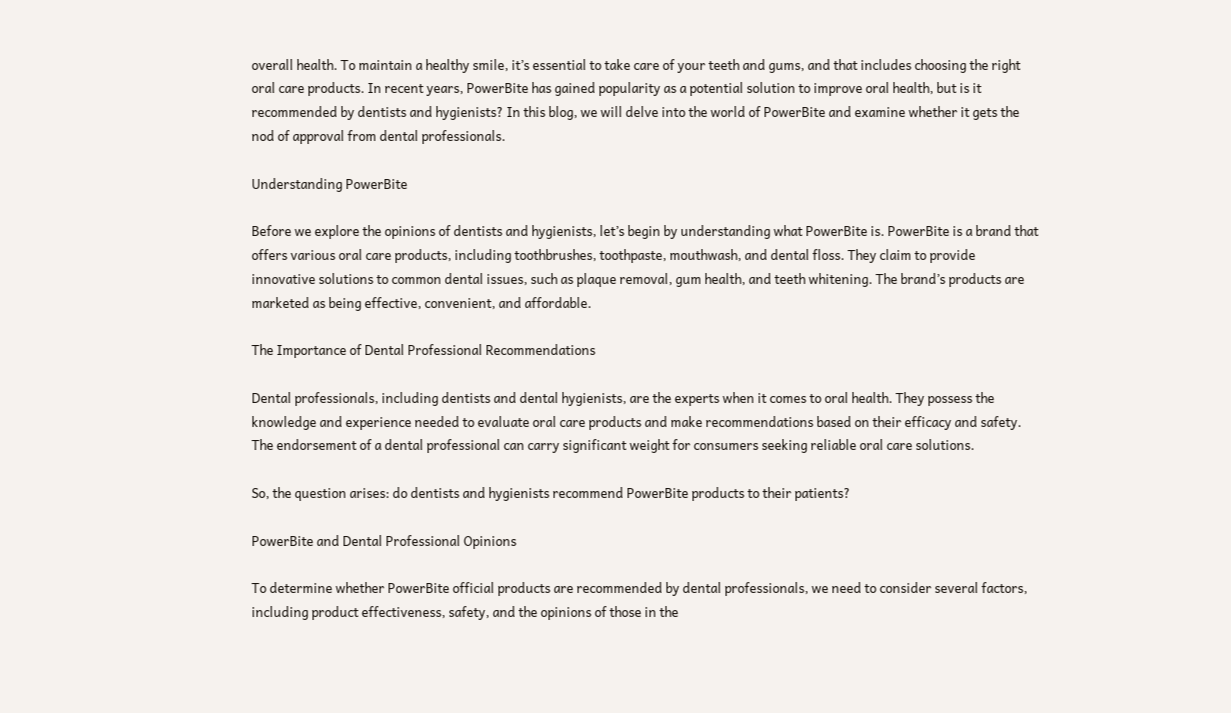overall health. To maintain a healthy smile, it’s essential to take care of your teeth and gums, and that includes choosing the right oral care products. In recent years, PowerBite has gained popularity as a potential solution to improve oral health, but is it recommended by dentists and hygienists? In this blog, we will delve into the world of PowerBite and examine whether it gets the nod of approval from dental professionals.

Understanding PowerBite

Before we explore the opinions of dentists and hygienists, let’s begin by understanding what PowerBite is. PowerBite is a brand that offers various oral care products, including toothbrushes, toothpaste, mouthwash, and dental floss. They claim to provide innovative solutions to common dental issues, such as plaque removal, gum health, and teeth whitening. The brand’s products are marketed as being effective, convenient, and affordable.

The Importance of Dental Professional Recommendations

Dental professionals, including dentists and dental hygienists, are the experts when it comes to oral health. They possess the knowledge and experience needed to evaluate oral care products and make recommendations based on their efficacy and safety. The endorsement of a dental professional can carry significant weight for consumers seeking reliable oral care solutions.

So, the question arises: do dentists and hygienists recommend PowerBite products to their patients?

PowerBite and Dental Professional Opinions

To determine whether PowerBite official products are recommended by dental professionals, we need to consider several factors, including product effectiveness, safety, and the opinions of those in the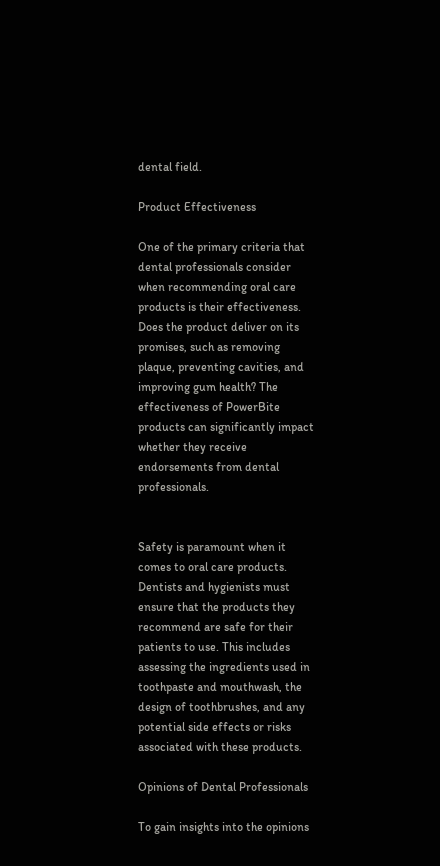dental field.

Product Effectiveness

One of the primary criteria that dental professionals consider when recommending oral care products is their effectiveness. Does the product deliver on its promises, such as removing plaque, preventing cavities, and improving gum health? The effectiveness of PowerBite products can significantly impact whether they receive endorsements from dental professionals.


Safety is paramount when it comes to oral care products. Dentists and hygienists must ensure that the products they recommend are safe for their patients to use. This includes assessing the ingredients used in toothpaste and mouthwash, the design of toothbrushes, and any potential side effects or risks associated with these products.

Opinions of Dental Professionals

To gain insights into the opinions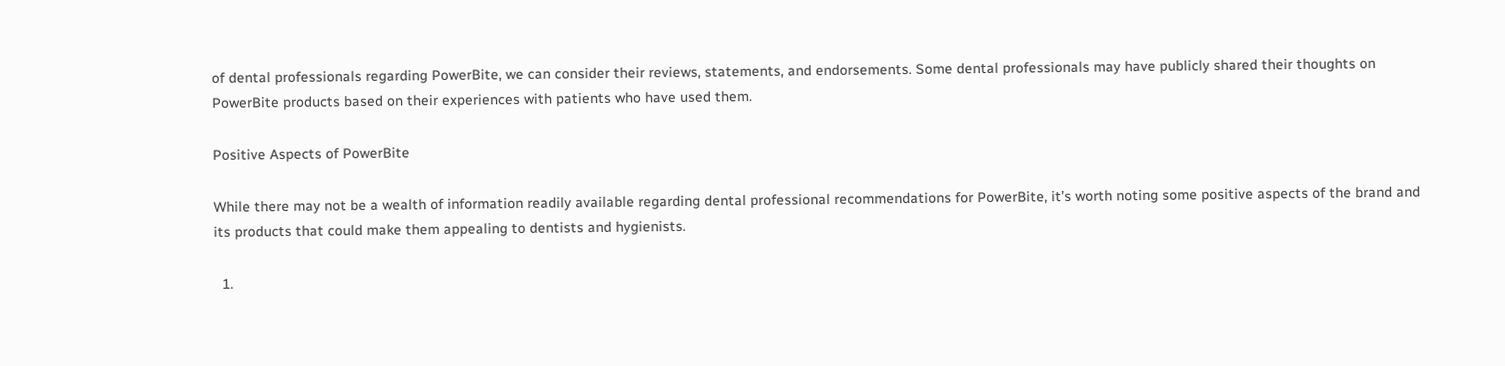of dental professionals regarding PowerBite, we can consider their reviews, statements, and endorsements. Some dental professionals may have publicly shared their thoughts on PowerBite products based on their experiences with patients who have used them.

Positive Aspects of PowerBite

While there may not be a wealth of information readily available regarding dental professional recommendations for PowerBite, it’s worth noting some positive aspects of the brand and its products that could make them appealing to dentists and hygienists.

  1.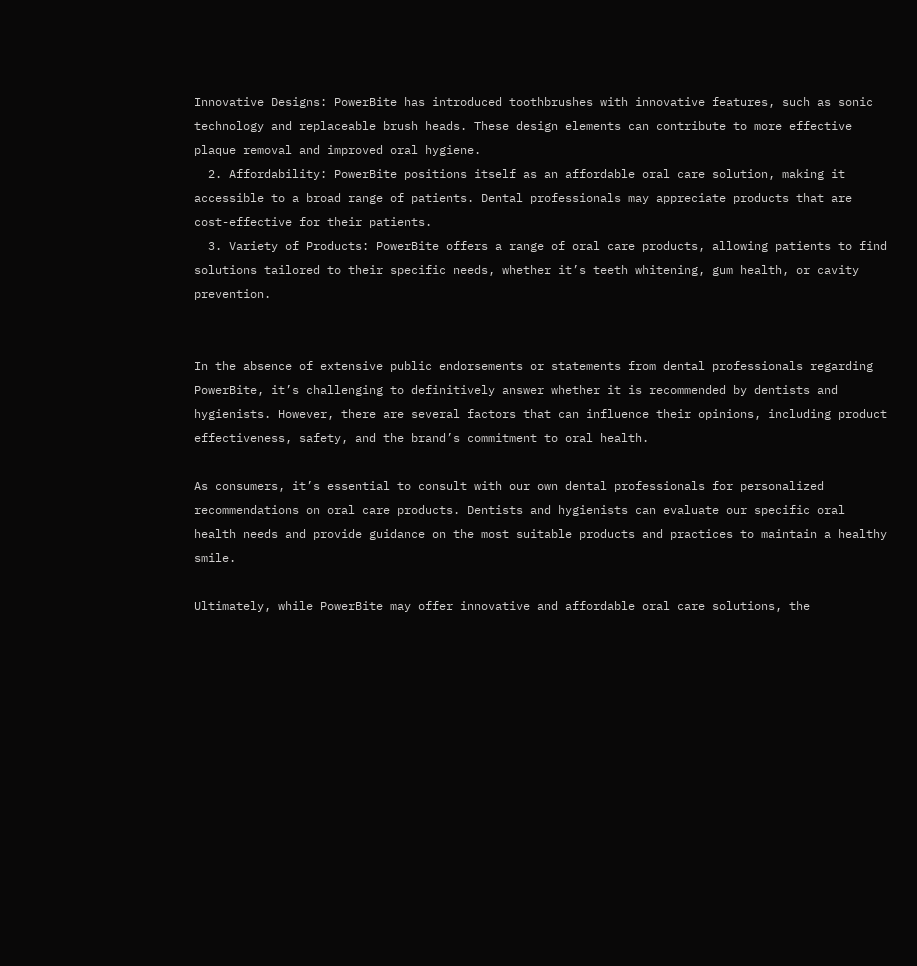Innovative Designs: PowerBite has introduced toothbrushes with innovative features, such as sonic technology and replaceable brush heads. These design elements can contribute to more effective plaque removal and improved oral hygiene.
  2. Affordability: PowerBite positions itself as an affordable oral care solution, making it accessible to a broad range of patients. Dental professionals may appreciate products that are cost-effective for their patients.
  3. Variety of Products: PowerBite offers a range of oral care products, allowing patients to find solutions tailored to their specific needs, whether it’s teeth whitening, gum health, or cavity prevention.


In the absence of extensive public endorsements or statements from dental professionals regarding PowerBite, it’s challenging to definitively answer whether it is recommended by dentists and hygienists. However, there are several factors that can influence their opinions, including product effectiveness, safety, and the brand’s commitment to oral health.

As consumers, it’s essential to consult with our own dental professionals for personalized recommendations on oral care products. Dentists and hygienists can evaluate our specific oral health needs and provide guidance on the most suitable products and practices to maintain a healthy smile.

Ultimately, while PowerBite may offer innovative and affordable oral care solutions, the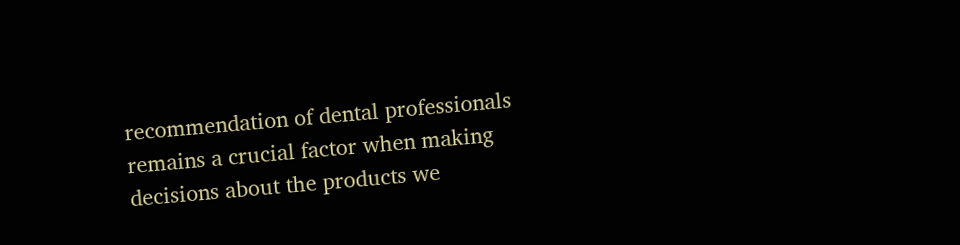recommendation of dental professionals remains a crucial factor when making decisions about the products we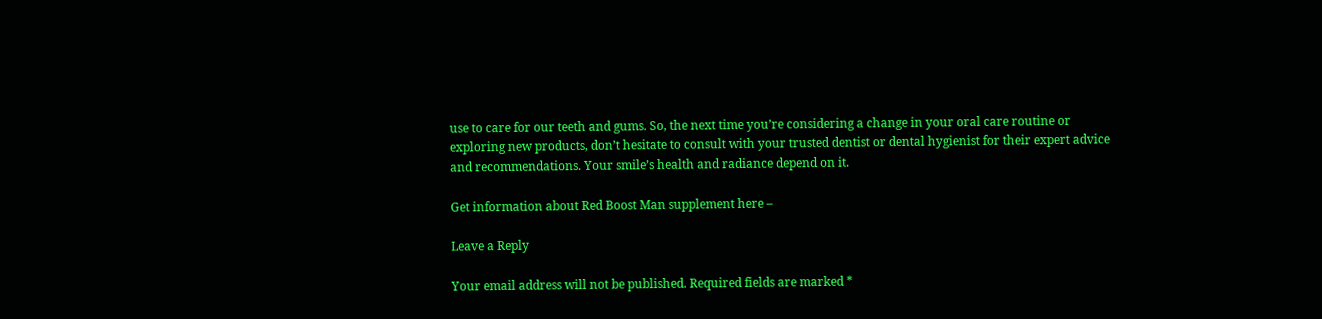use to care for our teeth and gums. So, the next time you’re considering a change in your oral care routine or exploring new products, don’t hesitate to consult with your trusted dentist or dental hygienist for their expert advice and recommendations. Your smile’s health and radiance depend on it.

Get information about Red Boost Man supplement here –

Leave a Reply

Your email address will not be published. Required fields are marked *